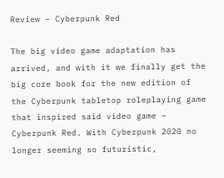Review – Cyberpunk Red

The big video game adaptation has arrived, and with it we finally get the big core book for the new edition of the Cyberpunk tabletop roleplaying game that inspired said video game – Cyberpunk Red. With Cyberpunk 2020 no longer seeming so futuristic,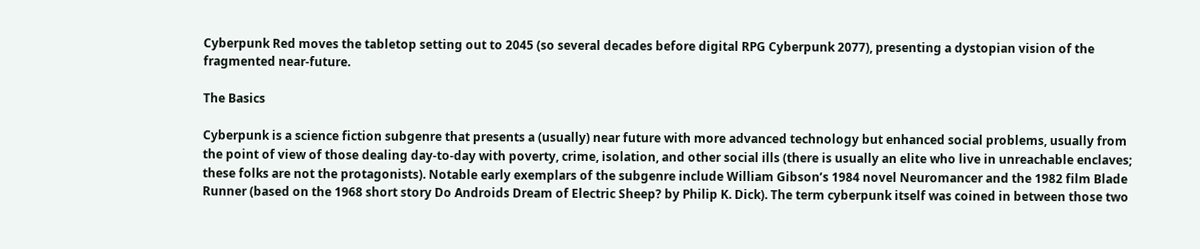Cyberpunk Red moves the tabletop setting out to 2045 (so several decades before digital RPG Cyberpunk 2077), presenting a dystopian vision of the fragmented near-future.

The Basics

Cyberpunk is a science fiction subgenre that presents a (usually) near future with more advanced technology but enhanced social problems, usually from the point of view of those dealing day-to-day with poverty, crime, isolation, and other social ills (there is usually an elite who live in unreachable enclaves; these folks are not the protagonists). Notable early exemplars of the subgenre include William Gibson’s 1984 novel Neuromancer and the 1982 film Blade Runner (based on the 1968 short story Do Androids Dream of Electric Sheep? by Philip K. Dick). The term cyberpunk itself was coined in between those two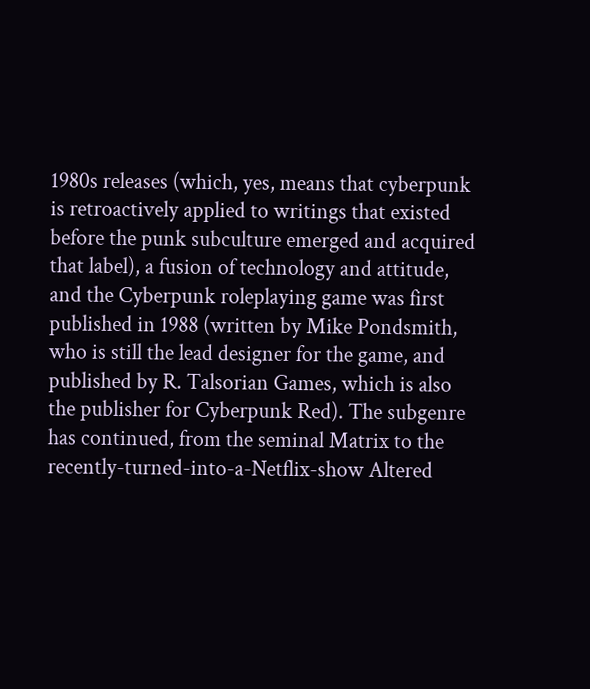1980s releases (which, yes, means that cyberpunk is retroactively applied to writings that existed before the punk subculture emerged and acquired that label), a fusion of technology and attitude, and the Cyberpunk roleplaying game was first published in 1988 (written by Mike Pondsmith, who is still the lead designer for the game, and published by R. Talsorian Games, which is also the publisher for Cyberpunk Red). The subgenre has continued, from the seminal Matrix to the recently-turned-into-a-Netflix-show Altered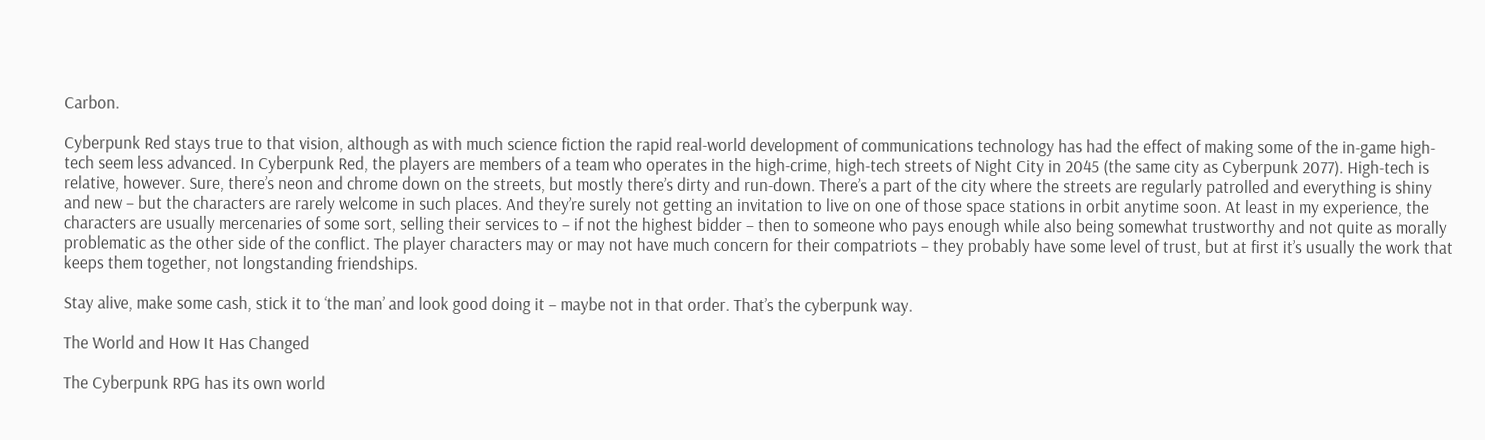Carbon.

Cyberpunk Red stays true to that vision, although as with much science fiction the rapid real-world development of communications technology has had the effect of making some of the in-game high-tech seem less advanced. In Cyberpunk Red, the players are members of a team who operates in the high-crime, high-tech streets of Night City in 2045 (the same city as Cyberpunk 2077). High-tech is relative, however. Sure, there’s neon and chrome down on the streets, but mostly there’s dirty and run-down. There’s a part of the city where the streets are regularly patrolled and everything is shiny and new – but the characters are rarely welcome in such places. And they’re surely not getting an invitation to live on one of those space stations in orbit anytime soon. At least in my experience, the characters are usually mercenaries of some sort, selling their services to – if not the highest bidder – then to someone who pays enough while also being somewhat trustworthy and not quite as morally problematic as the other side of the conflict. The player characters may or may not have much concern for their compatriots – they probably have some level of trust, but at first it’s usually the work that keeps them together, not longstanding friendships.

Stay alive, make some cash, stick it to ‘the man’ and look good doing it – maybe not in that order. That’s the cyberpunk way.

The World and How It Has Changed

The Cyberpunk RPG has its own world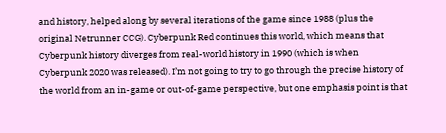and history, helped along by several iterations of the game since 1988 (plus the original Netrunner CCG). Cyberpunk Red continues this world, which means that Cyberpunk history diverges from real-world history in 1990 (which is when Cyberpunk 2020 was released). I’m not going to try to go through the precise history of the world from an in-game or out-of-game perspective, but one emphasis point is that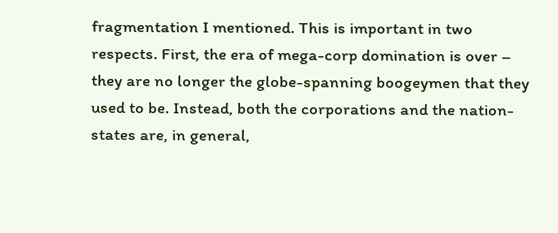fragmentation I mentioned. This is important in two respects. First, the era of mega-corp domination is over – they are no longer the globe-spanning boogeymen that they used to be. Instead, both the corporations and the nation-states are, in general,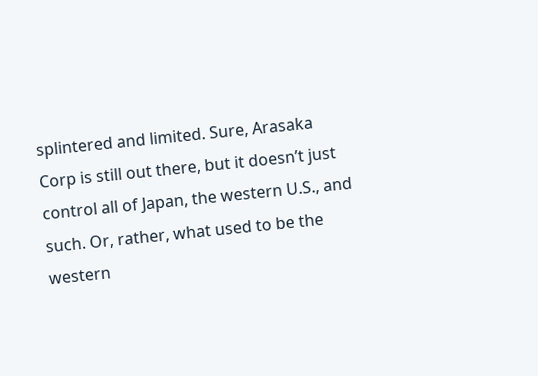splintered and limited. Sure, Arasaka Corp is still out there, but it doesn’t just control all of Japan, the western U.S., and such. Or, rather, what used to be the western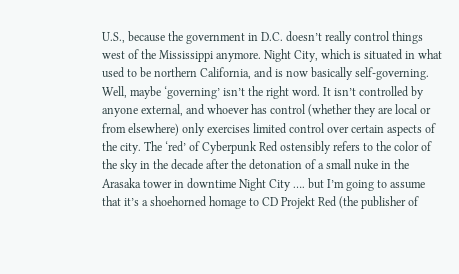U.S., because the government in D.C. doesn’t really control things west of the Mississippi anymore. Night City, which is situated in what used to be northern California, and is now basically self-governing. Well, maybe ‘governing’ isn’t the right word. It isn’t controlled by anyone external, and whoever has control (whether they are local or from elsewhere) only exercises limited control over certain aspects of the city. The ‘red’ of Cyberpunk Red ostensibly refers to the color of the sky in the decade after the detonation of a small nuke in the Arasaka tower in downtime Night City …. but I’m going to assume that it’s a shoehorned homage to CD Projekt Red (the publisher of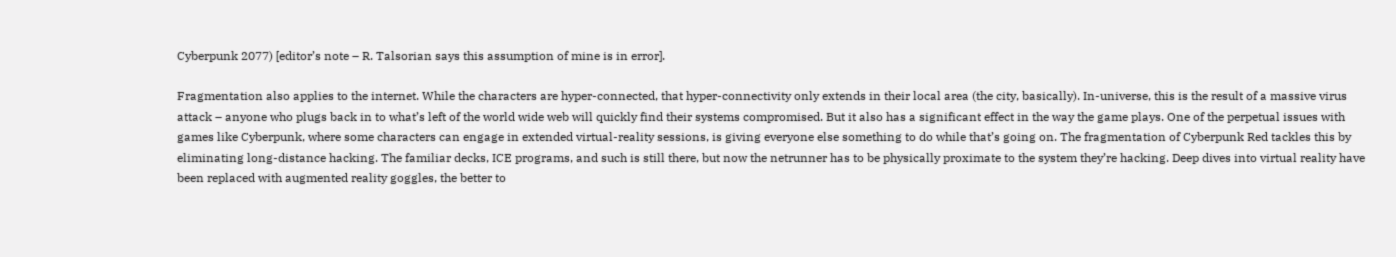Cyberpunk 2077) [editor’s note – R. Talsorian says this assumption of mine is in error].

Fragmentation also applies to the internet. While the characters are hyper-connected, that hyper-connectivity only extends in their local area (the city, basically). In-universe, this is the result of a massive virus attack – anyone who plugs back in to what’s left of the world wide web will quickly find their systems compromised. But it also has a significant effect in the way the game plays. One of the perpetual issues with games like Cyberpunk, where some characters can engage in extended virtual-reality sessions, is giving everyone else something to do while that’s going on. The fragmentation of Cyberpunk Red tackles this by eliminating long-distance hacking. The familiar decks, ICE programs, and such is still there, but now the netrunner has to be physically proximate to the system they’re hacking. Deep dives into virtual reality have been replaced with augmented reality goggles, the better to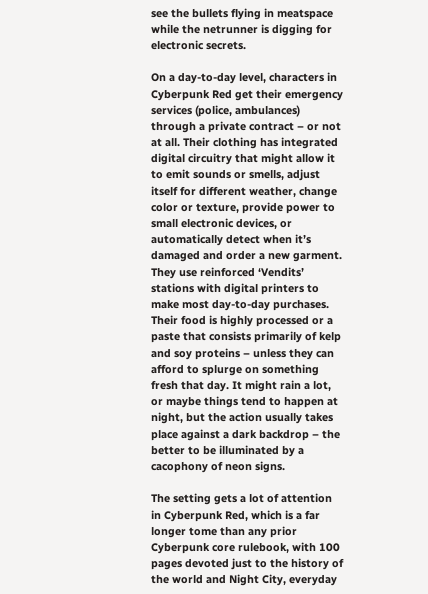see the bullets flying in meatspace while the netrunner is digging for electronic secrets.

On a day-to-day level, characters in Cyberpunk Red get their emergency services (police, ambulances) through a private contract – or not at all. Their clothing has integrated digital circuitry that might allow it to emit sounds or smells, adjust itself for different weather, change color or texture, provide power to small electronic devices, or automatically detect when it’s damaged and order a new garment. They use reinforced ‘Vendits’ stations with digital printers to make most day-to-day purchases. Their food is highly processed or a paste that consists primarily of kelp and soy proteins – unless they can afford to splurge on something fresh that day. It might rain a lot, or maybe things tend to happen at night, but the action usually takes place against a dark backdrop – the better to be illuminated by a cacophony of neon signs.

The setting gets a lot of attention in Cyberpunk Red, which is a far longer tome than any prior Cyberpunk core rulebook, with 100 pages devoted just to the history of the world and Night City, everyday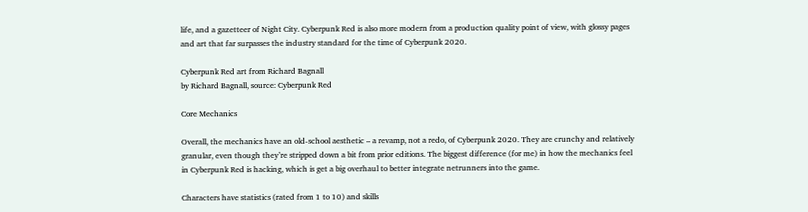life, and a gazetteer of Night City. Cyberpunk Red is also more modern from a production quality point of view, with glossy pages and art that far surpasses the industry standard for the time of Cyberpunk 2020.

Cyberpunk Red art from Richard Bagnall
by Richard Bagnall, source: Cyberpunk Red

Core Mechanics

Overall, the mechanics have an old-school aesthetic – a revamp, not a redo, of Cyberpunk 2020. They are crunchy and relatively granular, even though they’re stripped down a bit from prior editions. The biggest difference (for me) in how the mechanics feel in Cyberpunk Red is hacking, which is get a big overhaul to better integrate netrunners into the game.

Characters have statistics (rated from 1 to 10) and skills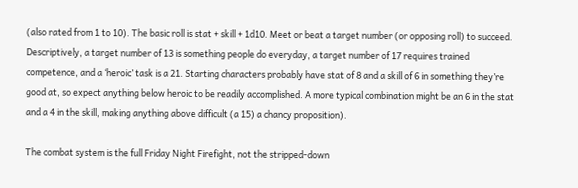(also rated from 1 to 10). The basic roll is stat + skill + 1d10. Meet or beat a target number (or opposing roll) to succeed. Descriptively, a target number of 13 is something people do everyday, a target number of 17 requires trained competence, and a ‘heroic’ task is a 21. Starting characters probably have stat of 8 and a skill of 6 in something they’re good at, so expect anything below heroic to be readily accomplished. A more typical combination might be an 6 in the stat and a 4 in the skill, making anything above difficult (a 15) a chancy proposition).

The combat system is the full Friday Night Firefight, not the stripped-down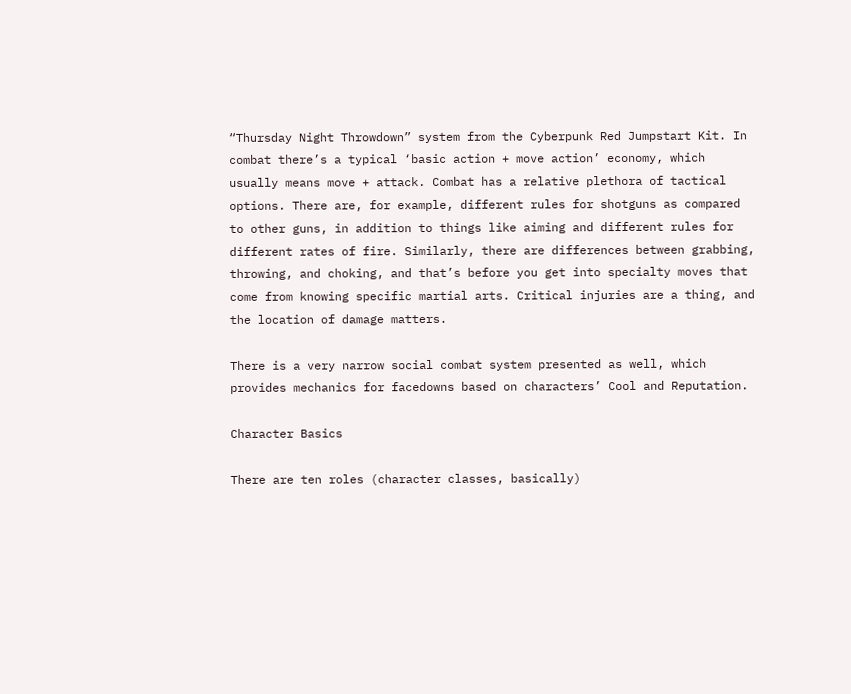“Thursday Night Throwdown” system from the Cyberpunk Red Jumpstart Kit. In combat there’s a typical ‘basic action + move action’ economy, which usually means move + attack. Combat has a relative plethora of tactical options. There are, for example, different rules for shotguns as compared to other guns, in addition to things like aiming and different rules for different rates of fire. Similarly, there are differences between grabbing, throwing, and choking, and that’s before you get into specialty moves that come from knowing specific martial arts. Critical injuries are a thing, and the location of damage matters.

There is a very narrow social combat system presented as well, which provides mechanics for facedowns based on characters’ Cool and Reputation.

Character Basics

There are ten roles (character classes, basically)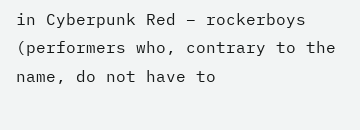in Cyberpunk Red – rockerboys (performers who, contrary to the name, do not have to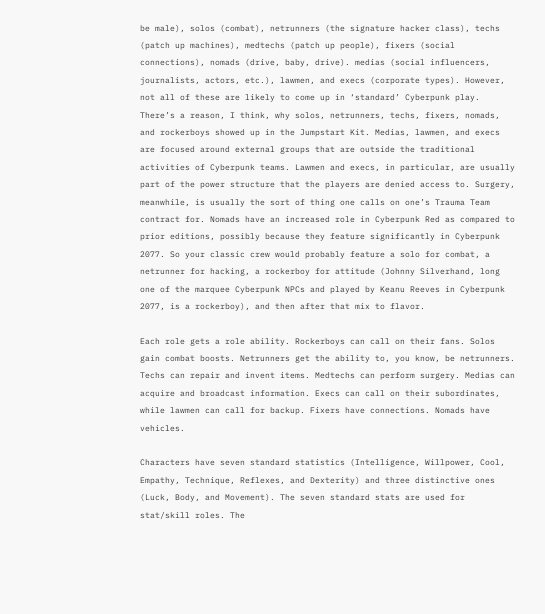be male), solos (combat), netrunners (the signature hacker class), techs (patch up machines), medtechs (patch up people), fixers (social connections), nomads (drive, baby, drive). medias (social influencers, journalists, actors, etc.), lawmen, and execs (corporate types). However, not all of these are likely to come up in ‘standard’ Cyberpunk play. There’s a reason, I think, why solos, netrunners, techs, fixers, nomads, and rockerboys showed up in the Jumpstart Kit. Medias, lawmen, and execs are focused around external groups that are outside the traditional activities of Cyberpunk teams. Lawmen and execs, in particular, are usually part of the power structure that the players are denied access to. Surgery, meanwhile, is usually the sort of thing one calls on one’s Trauma Team contract for. Nomads have an increased role in Cyberpunk Red as compared to prior editions, possibly because they feature significantly in Cyberpunk 2077. So your classic crew would probably feature a solo for combat, a netrunner for hacking, a rockerboy for attitude (Johnny Silverhand, long one of the marquee Cyberpunk NPCs and played by Keanu Reeves in Cyberpunk 2077, is a rockerboy), and then after that mix to flavor.

Each role gets a role ability. Rockerboys can call on their fans. Solos gain combat boosts. Netrunners get the ability to, you know, be netrunners. Techs can repair and invent items. Medtechs can perform surgery. Medias can acquire and broadcast information. Execs can call on their subordinates, while lawmen can call for backup. Fixers have connections. Nomads have vehicles.

Characters have seven standard statistics (Intelligence, Willpower, Cool, Empathy, Technique, Reflexes, and Dexterity) and three distinctive ones (Luck, Body, and Movement). The seven standard stats are used for stat/skill roles. The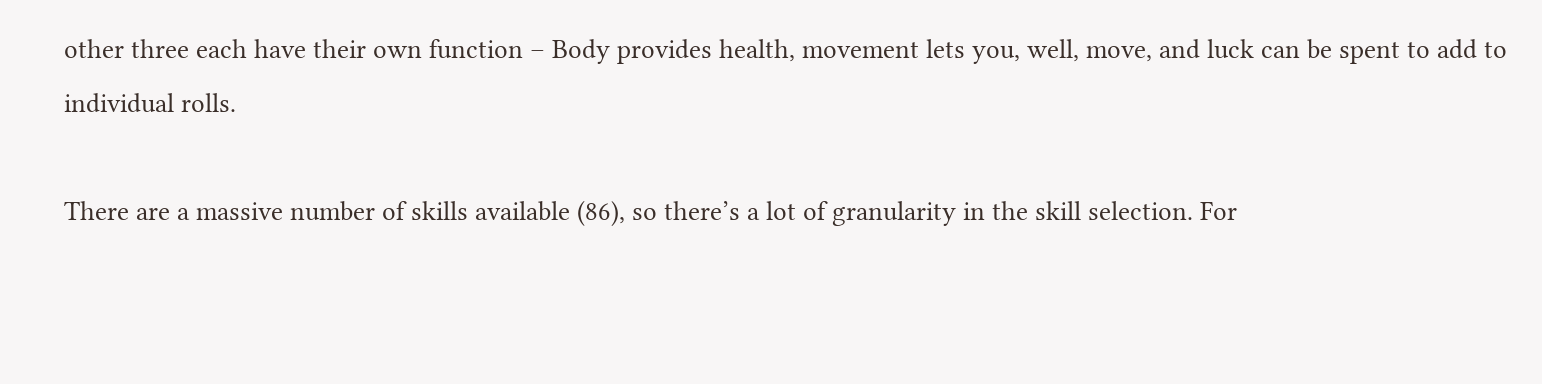other three each have their own function – Body provides health, movement lets you, well, move, and luck can be spent to add to individual rolls.

There are a massive number of skills available (86), so there’s a lot of granularity in the skill selection. For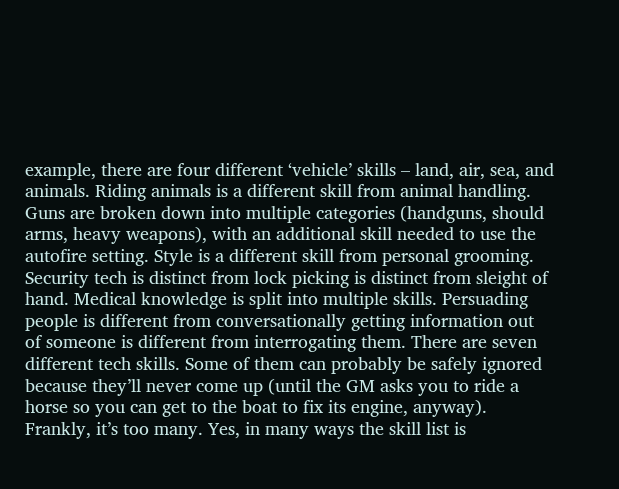example, there are four different ‘vehicle’ skills – land, air, sea, and animals. Riding animals is a different skill from animal handling. Guns are broken down into multiple categories (handguns, should arms, heavy weapons), with an additional skill needed to use the autofire setting. Style is a different skill from personal grooming. Security tech is distinct from lock picking is distinct from sleight of hand. Medical knowledge is split into multiple skills. Persuading people is different from conversationally getting information out of someone is different from interrogating them. There are seven different tech skills. Some of them can probably be safely ignored because they’ll never come up (until the GM asks you to ride a horse so you can get to the boat to fix its engine, anyway). Frankly, it’s too many. Yes, in many ways the skill list is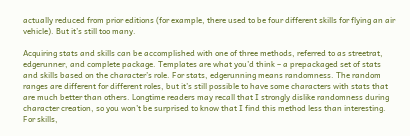actually reduced from prior editions (for example, there used to be four different skills for flying an air vehicle). But it’s still too many.

Acquiring stats and skills can be accomplished with one of three methods, referred to as streetrat, edgerunner, and complete package. Templates are what you’d think – a prepackaged set of stats and skills based on the character’s role. For stats, edgerunning means randomness. The random ranges are different for different roles, but it’s still possible to have some characters with stats that are much better than others. Longtime readers may recall that I strongly dislike randomness during character creation, so you won’t be surprised to know that I find this method less than interesting. For skills,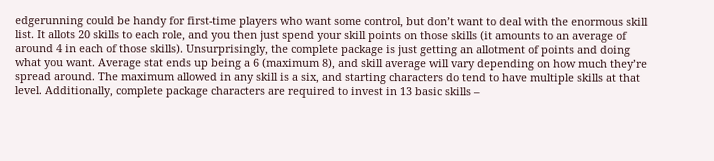edgerunning could be handy for first-time players who want some control, but don’t want to deal with the enormous skill list. It allots 20 skills to each role, and you then just spend your skill points on those skills (it amounts to an average of around 4 in each of those skills). Unsurprisingly, the complete package is just getting an allotment of points and doing what you want. Average stat ends up being a 6 (maximum 8), and skill average will vary depending on how much they’re spread around. The maximum allowed in any skill is a six, and starting characters do tend to have multiple skills at that level. Additionally, complete package characters are required to invest in 13 basic skills –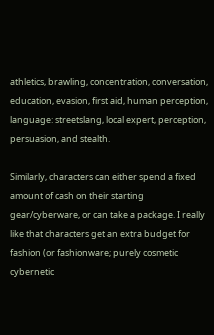athletics, brawling, concentration, conversation, education, evasion, first aid, human perception, language: streetslang, local expert, perception, persuasion, and stealth.

Similarly, characters can either spend a fixed amount of cash on their starting gear/cyberware, or can take a package. I really like that characters get an extra budget for fashion (or fashionware; purely cosmetic cybernetic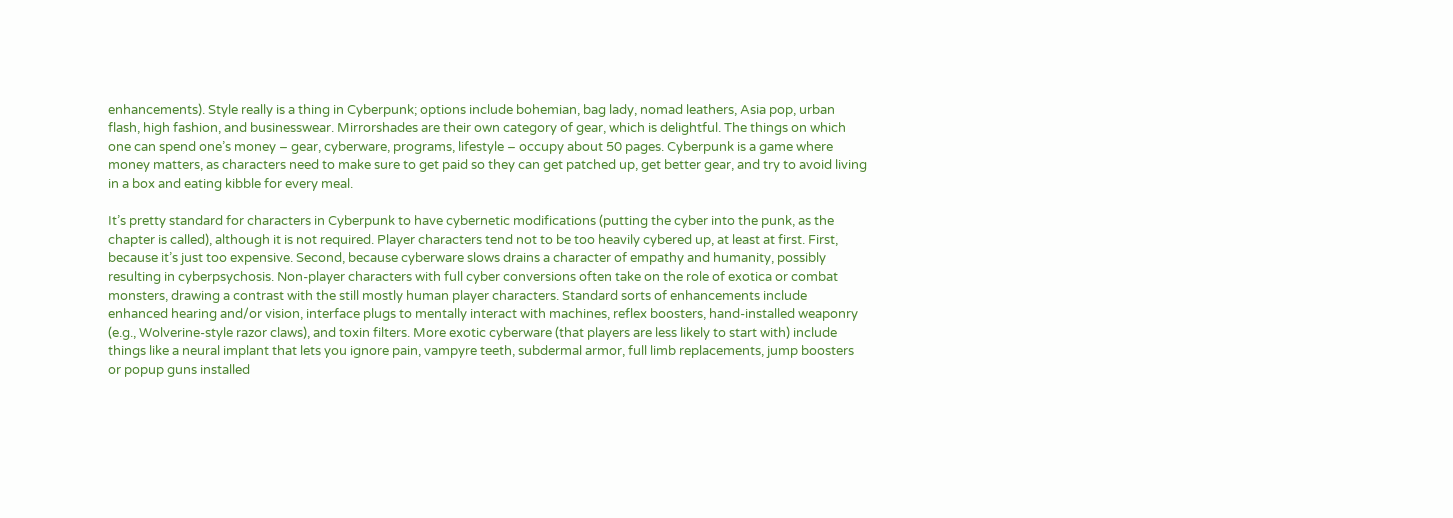enhancements). Style really is a thing in Cyberpunk; options include bohemian, bag lady, nomad leathers, Asia pop, urban flash, high fashion, and businesswear. Mirrorshades are their own category of gear, which is delightful. The things on which one can spend one’s money – gear, cyberware, programs, lifestyle – occupy about 50 pages. Cyberpunk is a game where money matters, as characters need to make sure to get paid so they can get patched up, get better gear, and try to avoid living in a box and eating kibble for every meal.

It’s pretty standard for characters in Cyberpunk to have cybernetic modifications (putting the cyber into the punk, as the chapter is called), although it is not required. Player characters tend not to be too heavily cybered up, at least at first. First, because it’s just too expensive. Second, because cyberware slows drains a character of empathy and humanity, possibly resulting in cyberpsychosis. Non-player characters with full cyber conversions often take on the role of exotica or combat monsters, drawing a contrast with the still mostly human player characters. Standard sorts of enhancements include enhanced hearing and/or vision, interface plugs to mentally interact with machines, reflex boosters, hand-installed weaponry (e.g., Wolverine-style razor claws), and toxin filters. More exotic cyberware (that players are less likely to start with) include things like a neural implant that lets you ignore pain, vampyre teeth, subdermal armor, full limb replacements, jump boosters or popup guns installed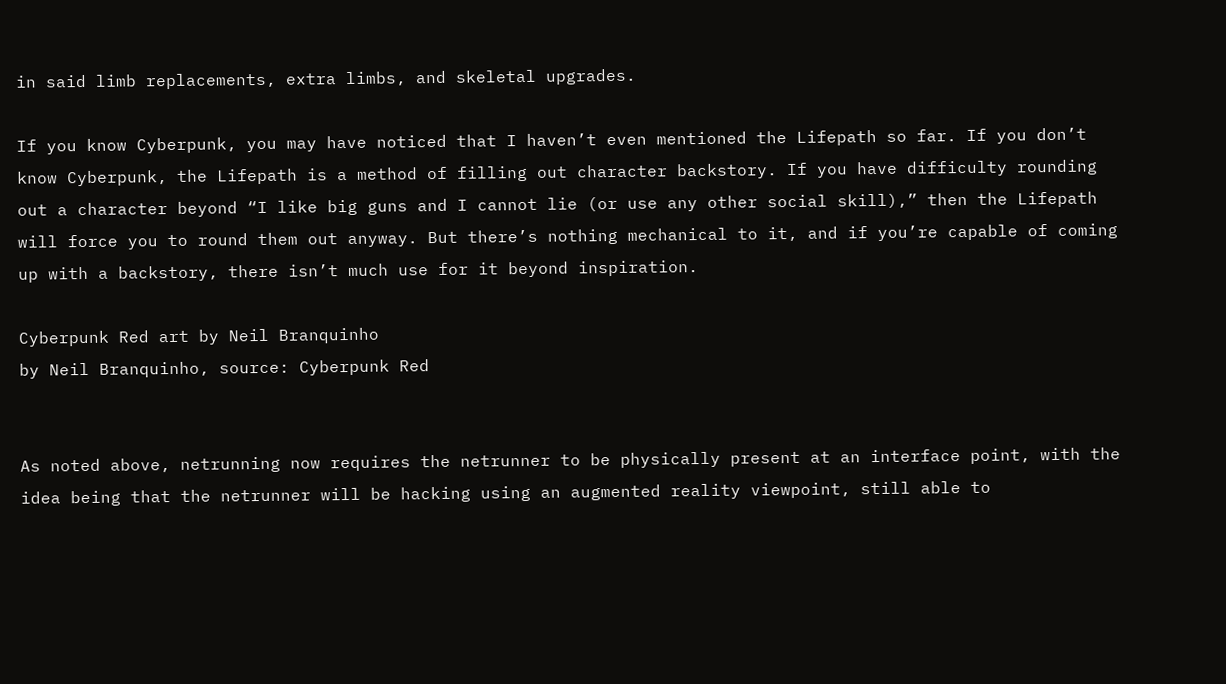in said limb replacements, extra limbs, and skeletal upgrades.

If you know Cyberpunk, you may have noticed that I haven’t even mentioned the Lifepath so far. If you don’t know Cyberpunk, the Lifepath is a method of filling out character backstory. If you have difficulty rounding out a character beyond “I like big guns and I cannot lie (or use any other social skill),” then the Lifepath will force you to round them out anyway. But there’s nothing mechanical to it, and if you’re capable of coming up with a backstory, there isn’t much use for it beyond inspiration.

Cyberpunk Red art by Neil Branquinho
by Neil Branquinho, source: Cyberpunk Red


As noted above, netrunning now requires the netrunner to be physically present at an interface point, with the idea being that the netrunner will be hacking using an augmented reality viewpoint, still able to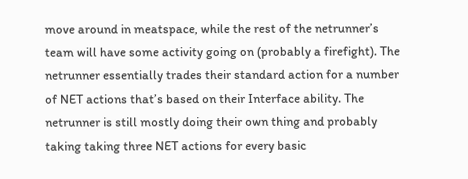move around in meatspace, while the rest of the netrunner’s team will have some activity going on (probably a firefight). The netrunner essentially trades their standard action for a number of NET actions that’s based on their Interface ability. The netrunner is still mostly doing their own thing and probably taking taking three NET actions for every basic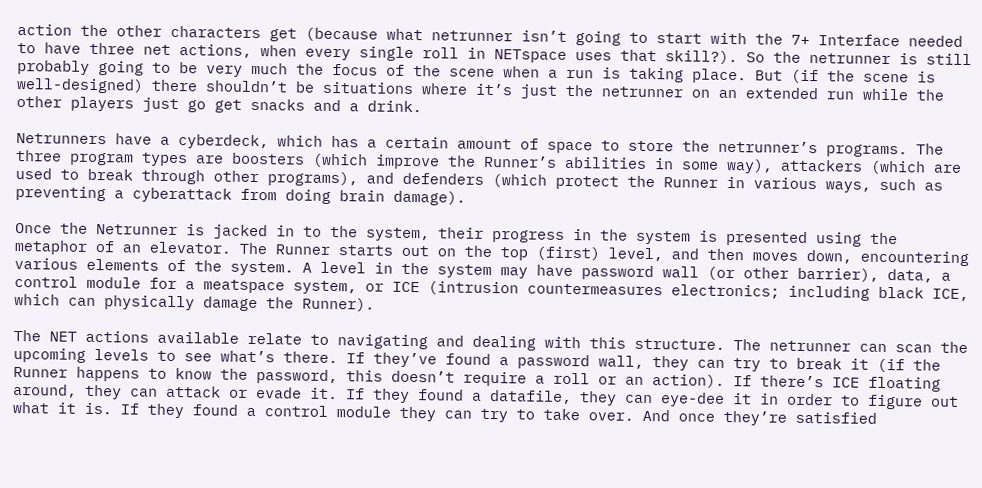action the other characters get (because what netrunner isn’t going to start with the 7+ Interface needed to have three net actions, when every single roll in NETspace uses that skill?). So the netrunner is still probably going to be very much the focus of the scene when a run is taking place. But (if the scene is well-designed) there shouldn’t be situations where it’s just the netrunner on an extended run while the other players just go get snacks and a drink.

Netrunners have a cyberdeck, which has a certain amount of space to store the netrunner’s programs. The three program types are boosters (which improve the Runner’s abilities in some way), attackers (which are used to break through other programs), and defenders (which protect the Runner in various ways, such as preventing a cyberattack from doing brain damage).

Once the Netrunner is jacked in to the system, their progress in the system is presented using the metaphor of an elevator. The Runner starts out on the top (first) level, and then moves down, encountering various elements of the system. A level in the system may have password wall (or other barrier), data, a control module for a meatspace system, or ICE (intrusion countermeasures electronics; including black ICE, which can physically damage the Runner).

The NET actions available relate to navigating and dealing with this structure. The netrunner can scan the upcoming levels to see what’s there. If they’ve found a password wall, they can try to break it (if the Runner happens to know the password, this doesn’t require a roll or an action). If there’s ICE floating around, they can attack or evade it. If they found a datafile, they can eye-dee it in order to figure out what it is. If they found a control module they can try to take over. And once they’re satisfied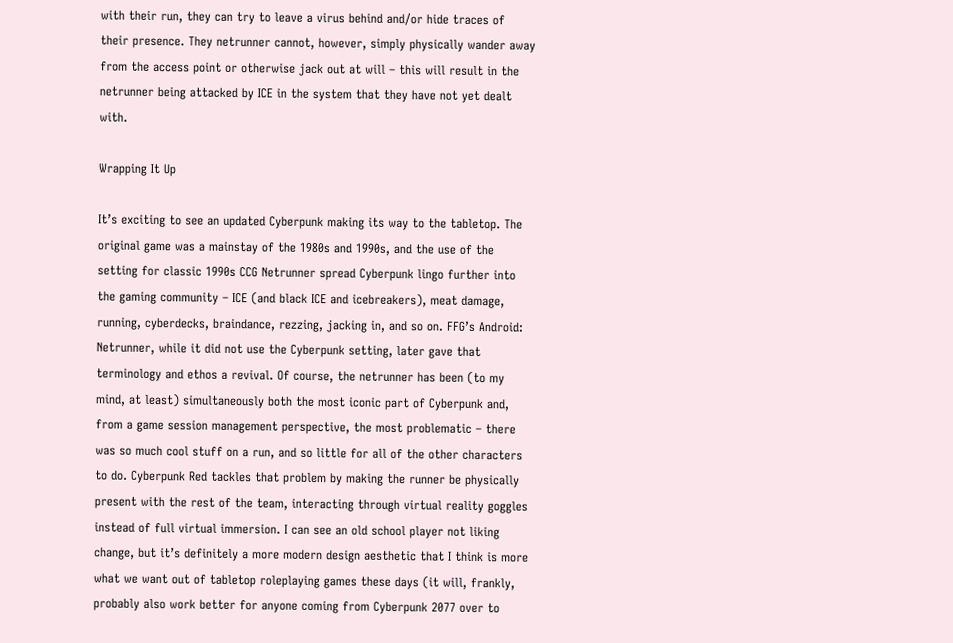with their run, they can try to leave a virus behind and/or hide traces of their presence. They netrunner cannot, however, simply physically wander away from the access point or otherwise jack out at will – this will result in the netrunner being attacked by ICE in the system that they have not yet dealt with.

Wrapping It Up

It’s exciting to see an updated Cyberpunk making its way to the tabletop. The original game was a mainstay of the 1980s and 1990s, and the use of the setting for classic 1990s CCG Netrunner spread Cyberpunk lingo further into the gaming community – ICE (and black ICE and icebreakers), meat damage, running, cyberdecks, braindance, rezzing, jacking in, and so on. FFG’s Android: Netrunner, while it did not use the Cyberpunk setting, later gave that terminology and ethos a revival. Of course, the netrunner has been (to my mind, at least) simultaneously both the most iconic part of Cyberpunk and, from a game session management perspective, the most problematic – there was so much cool stuff on a run, and so little for all of the other characters to do. Cyberpunk Red tackles that problem by making the runner be physically present with the rest of the team, interacting through virtual reality goggles instead of full virtual immersion. I can see an old school player not liking change, but it’s definitely a more modern design aesthetic that I think is more what we want out of tabletop roleplaying games these days (it will, frankly, probably also work better for anyone coming from Cyberpunk 2077 over to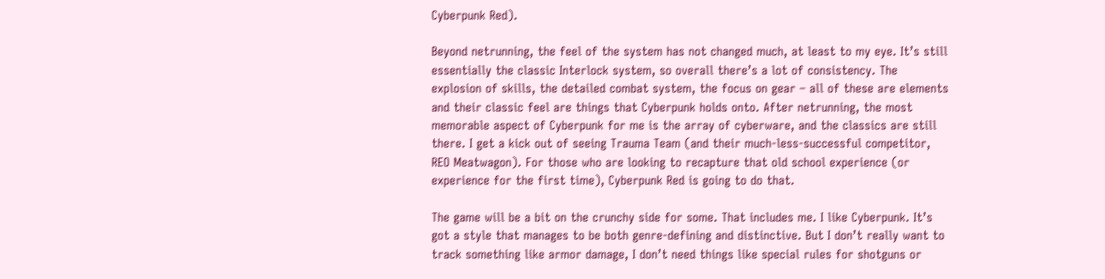Cyberpunk Red).

Beyond netrunning, the feel of the system has not changed much, at least to my eye. It’s still essentially the classic Interlock system, so overall there’s a lot of consistency. The explosion of skills, the detailed combat system, the focus on gear – all of these are elements and their classic feel are things that Cyberpunk holds onto. After netrunning, the most memorable aspect of Cyberpunk for me is the array of cyberware, and the classics are still there. I get a kick out of seeing Trauma Team (and their much-less-successful competitor, REO Meatwagon). For those who are looking to recapture that old school experience (or experience for the first time), Cyberpunk Red is going to do that.

The game will be a bit on the crunchy side for some. That includes me. I like Cyberpunk. It’s got a style that manages to be both genre-defining and distinctive. But I don’t really want to track something like armor damage, I don’t need things like special rules for shotguns or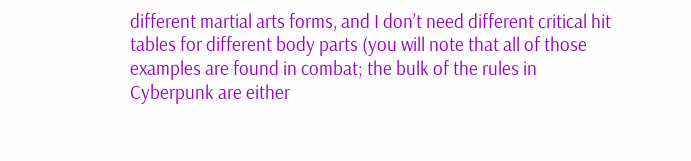different martial arts forms, and I don’t need different critical hit tables for different body parts (you will note that all of those examples are found in combat; the bulk of the rules in Cyberpunk are either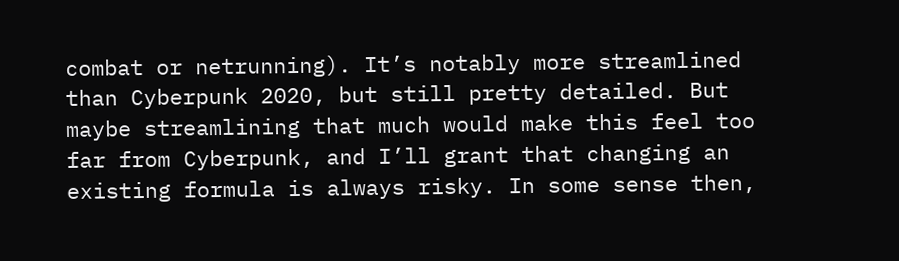combat or netrunning). It’s notably more streamlined than Cyberpunk 2020, but still pretty detailed. But maybe streamlining that much would make this feel too far from Cyberpunk, and I’ll grant that changing an existing formula is always risky. In some sense then,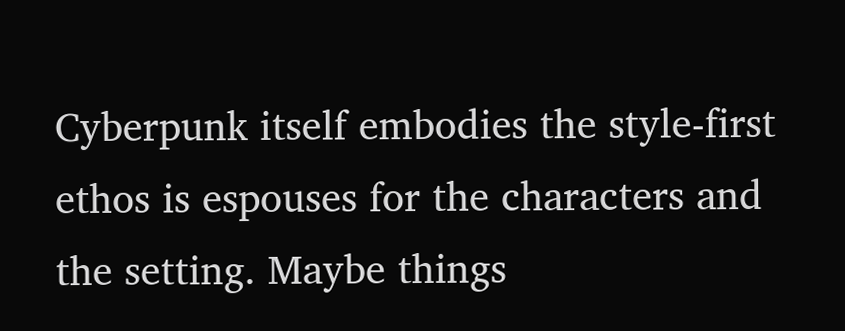Cyberpunk itself embodies the style-first ethos is espouses for the characters and the setting. Maybe things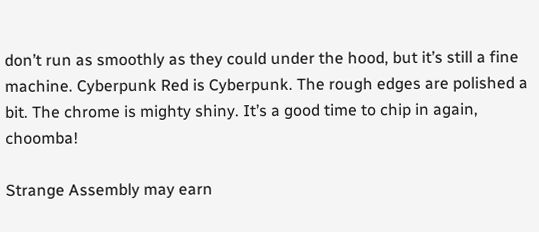don’t run as smoothly as they could under the hood, but it’s still a fine machine. Cyberpunk Red is Cyberpunk. The rough edges are polished a bit. The chrome is mighty shiny. It’s a good time to chip in again, choomba!

Strange Assembly may earn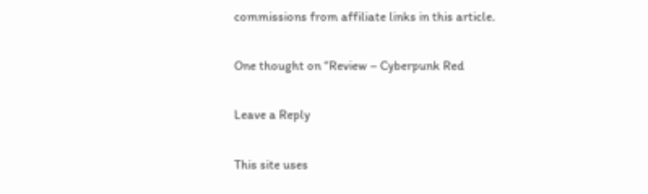commissions from affiliate links in this article.

One thought on “Review – Cyberpunk Red

Leave a Reply

This site uses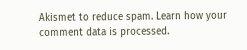Akismet to reduce spam. Learn how your comment data is processed.